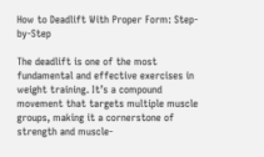How to Deadlift With Proper Form: Step-by-Step

The deadlift is one of the most fundamental and effective exercises in weight training. It’s a compound movement that targets multiple muscle groups, making it a cornerstone of strength and muscle-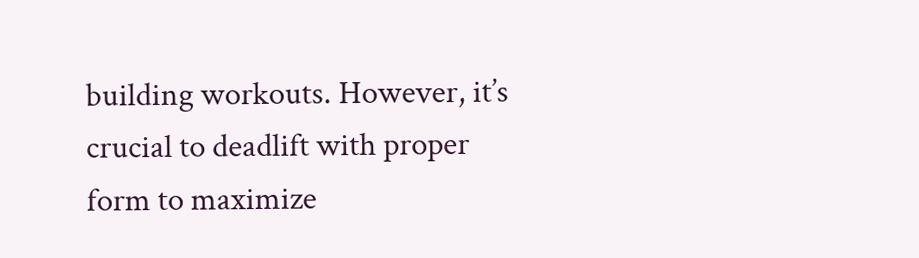building workouts. However, it’s crucial to deadlift with proper form to maximize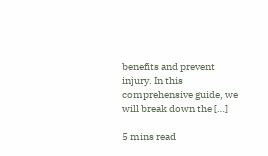benefits and prevent injury. In this comprehensive guide, we will break down the […]

5 mins read